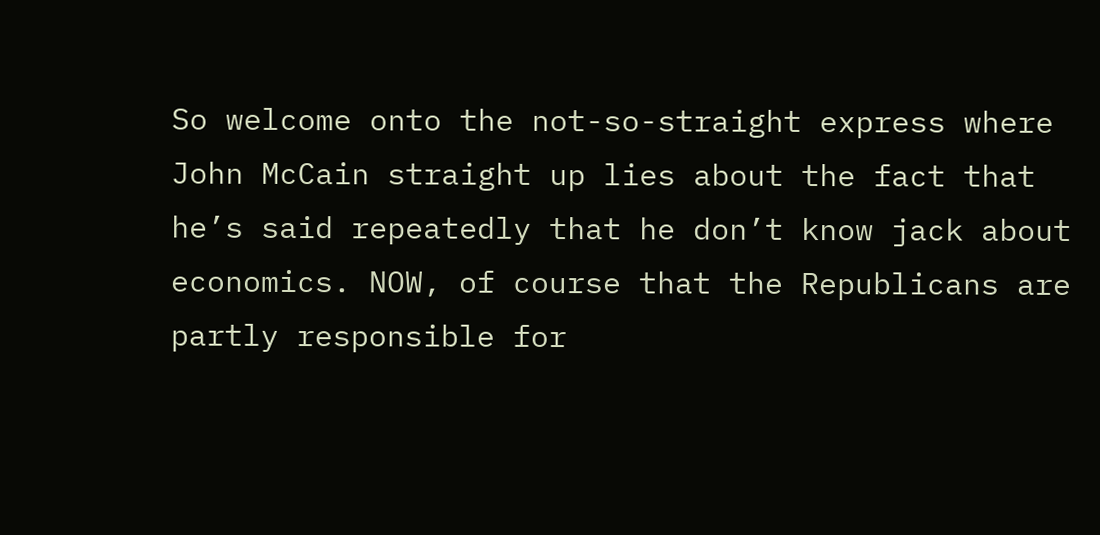So welcome onto the not-so-straight express where John McCain straight up lies about the fact that he’s said repeatedly that he don’t know jack about economics. NOW, of course that the Republicans are partly responsible for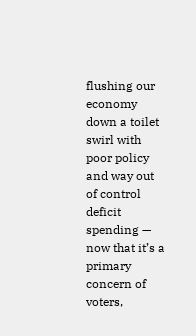flushing our economy down a toilet swirl with poor policy and way out of control deficit spending — now that it’s a primary concern of voters,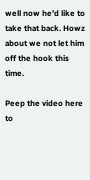well now he’d like to take that back. Howz about we not let him off the hook this time.

Peep the video here to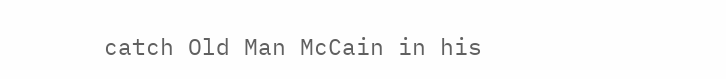catch Old Man McCain in his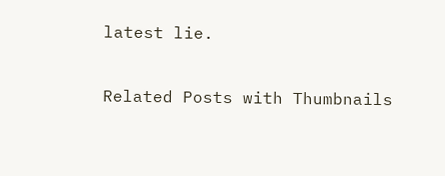latest lie.

Related Posts with Thumbnails